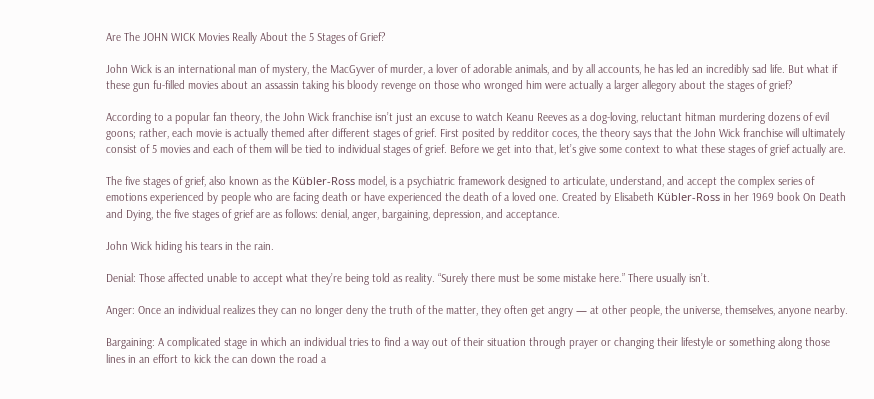Are The JOHN WICK Movies Really About the 5 Stages of Grief?

John Wick is an international man of mystery, the MacGyver of murder, a lover of adorable animals, and by all accounts, he has led an incredibly sad life. But what if these gun fu-filled movies about an assassin taking his bloody revenge on those who wronged him were actually a larger allegory about the stages of grief?

According to a popular fan theory, the John Wick franchise isn’t just an excuse to watch Keanu Reeves as a dog-loving, reluctant hitman murdering dozens of evil goons; rather, each movie is actually themed after different stages of grief. First posited by redditor coces, the theory says that the John Wick franchise will ultimately consist of 5 movies and each of them will be tied to individual stages of grief. Before we get into that, let’s give some context to what these stages of grief actually are.

The five stages of grief, also known as the Kübler-Ross model, is a psychiatric framework designed to articulate, understand, and accept the complex series of emotions experienced by people who are facing death or have experienced the death of a loved one. Created by Elisabeth Kübler-Ross in her 1969 book On Death and Dying, the five stages of grief are as follows: denial, anger, bargaining, depression, and acceptance.

John Wick hiding his tears in the rain.

Denial: Those affected unable to accept what they’re being told as reality. “Surely there must be some mistake here.” There usually isn’t.

Anger: Once an individual realizes they can no longer deny the truth of the matter, they often get angry — at other people, the universe, themselves, anyone nearby.

Bargaining: A complicated stage in which an individual tries to find a way out of their situation through prayer or changing their lifestyle or something along those lines in an effort to kick the can down the road a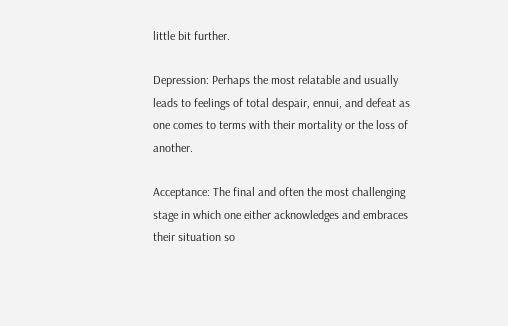little bit further.

Depression: Perhaps the most relatable and usually leads to feelings of total despair, ennui, and defeat as one comes to terms with their mortality or the loss of another.

Acceptance: The final and often the most challenging stage in which one either acknowledges and embraces their situation so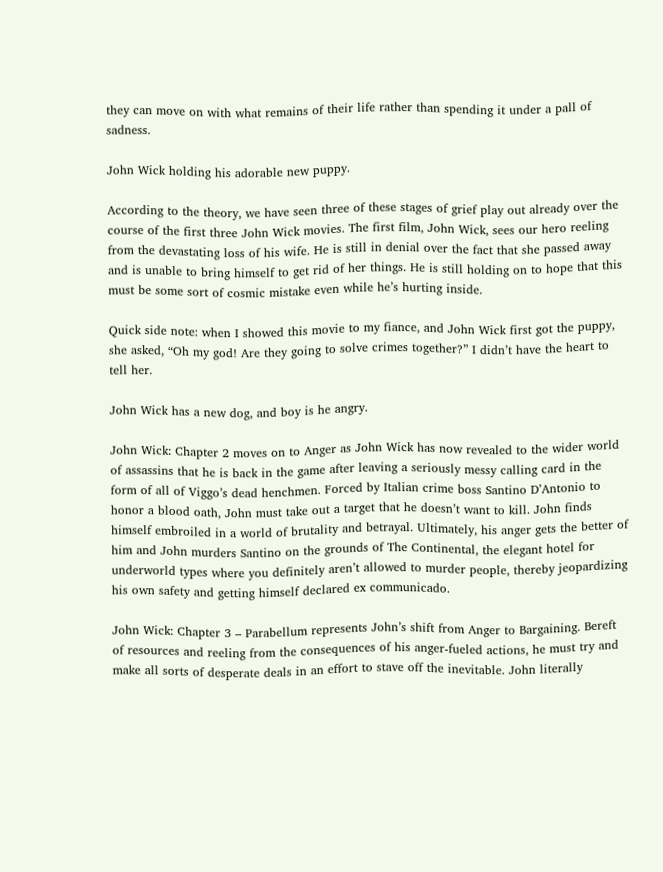they can move on with what remains of their life rather than spending it under a pall of sadness.

John Wick holding his adorable new puppy.

According to the theory, we have seen three of these stages of grief play out already over the course of the first three John Wick movies. The first film, John Wick, sees our hero reeling from the devastating loss of his wife. He is still in denial over the fact that she passed away and is unable to bring himself to get rid of her things. He is still holding on to hope that this must be some sort of cosmic mistake even while he’s hurting inside.

Quick side note: when I showed this movie to my fiance, and John Wick first got the puppy, she asked, “Oh my god! Are they going to solve crimes together?” I didn’t have the heart to tell her.

John Wick has a new dog, and boy is he angry.

John Wick: Chapter 2 moves on to Anger as John Wick has now revealed to the wider world of assassins that he is back in the game after leaving a seriously messy calling card in the form of all of Viggo’s dead henchmen. Forced by Italian crime boss Santino D’Antonio to honor a blood oath, John must take out a target that he doesn’t want to kill. John finds himself embroiled in a world of brutality and betrayal. Ultimately, his anger gets the better of him and John murders Santino on the grounds of The Continental, the elegant hotel for underworld types where you definitely aren’t allowed to murder people, thereby jeopardizing his own safety and getting himself declared ex communicado.

John Wick: Chapter 3 – Parabellum represents John’s shift from Anger to Bargaining. Bereft of resources and reeling from the consequences of his anger-fueled actions, he must try and make all sorts of desperate deals in an effort to stave off the inevitable. John literally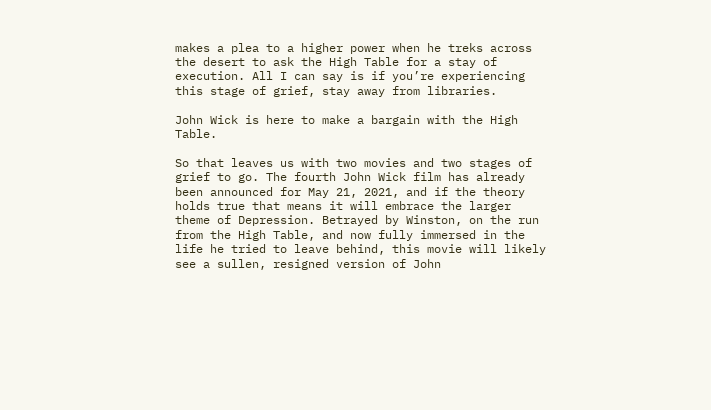makes a plea to a higher power when he treks across the desert to ask the High Table for a stay of execution. All I can say is if you’re experiencing this stage of grief, stay away from libraries.

John Wick is here to make a bargain with the High Table.

So that leaves us with two movies and two stages of grief to go. The fourth John Wick film has already been announced for May 21, 2021, and if the theory holds true that means it will embrace the larger theme of Depression. Betrayed by Winston, on the run from the High Table, and now fully immersed in the life he tried to leave behind, this movie will likely see a sullen, resigned version of John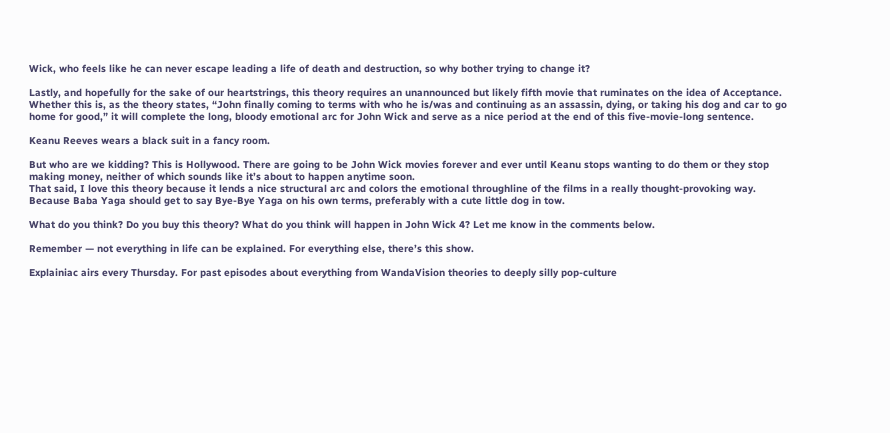Wick, who feels like he can never escape leading a life of death and destruction, so why bother trying to change it?

Lastly, and hopefully for the sake of our heartstrings, this theory requires an unannounced but likely fifth movie that ruminates on the idea of Acceptance. Whether this is, as the theory states, “John finally coming to terms with who he is/was and continuing as an assassin, dying, or taking his dog and car to go home for good,” it will complete the long, bloody emotional arc for John Wick and serve as a nice period at the end of this five-movie-long sentence.

Keanu Reeves wears a black suit in a fancy room.

But who are we kidding? This is Hollywood. There are going to be John Wick movies forever and ever until Keanu stops wanting to do them or they stop making money, neither of which sounds like it’s about to happen anytime soon.
That said, I love this theory because it lends a nice structural arc and colors the emotional throughline of the films in a really thought-provoking way. Because Baba Yaga should get to say Bye-Bye Yaga on his own terms, preferably with a cute little dog in tow.

What do you think? Do you buy this theory? What do you think will happen in John Wick 4? Let me know in the comments below.

Remember — not everything in life can be explained. For everything else, there’s this show.

Explainiac airs every Thursday. For past episodes about everything from WandaVision theories to deeply silly pop-culture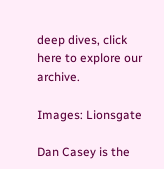deep dives, click here to explore our archive.

Images: Lionsgate

Dan Casey is the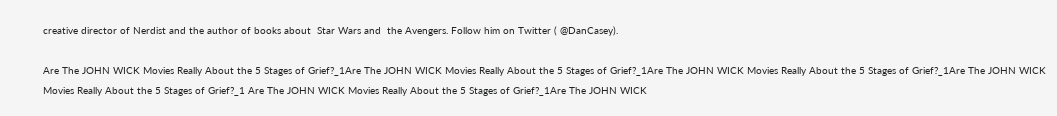creative director of Nerdist and the author of books about  Star Wars and  the Avengers. Follow him on Twitter ( @DanCasey).

Are The JOHN WICK Movies Really About the 5 Stages of Grief?_1Are The JOHN WICK Movies Really About the 5 Stages of Grief?_1Are The JOHN WICK Movies Really About the 5 Stages of Grief?_1Are The JOHN WICK Movies Really About the 5 Stages of Grief?_1 Are The JOHN WICK Movies Really About the 5 Stages of Grief?_1Are The JOHN WICK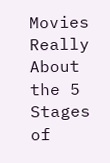Movies Really About the 5 Stages of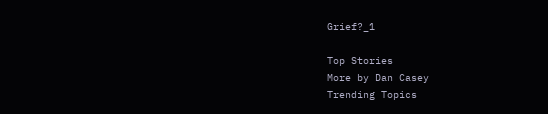Grief?_1

Top Stories
More by Dan Casey
Trending Topics